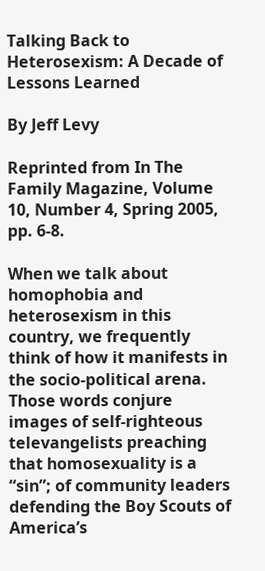Talking Back to Heterosexism: A Decade of Lessons Learned

By Jeff Levy

Reprinted from In The Family Magazine, Volume 10, Number 4, Spring 2005, pp. 6-8.

When we talk about homophobia and heterosexism in this country, we frequently think of how it manifests in the socio-political arena. Those words conjure images of self-righteous televangelists preaching that homosexuality is a “sin”; of community leaders defending the Boy Scouts of America’s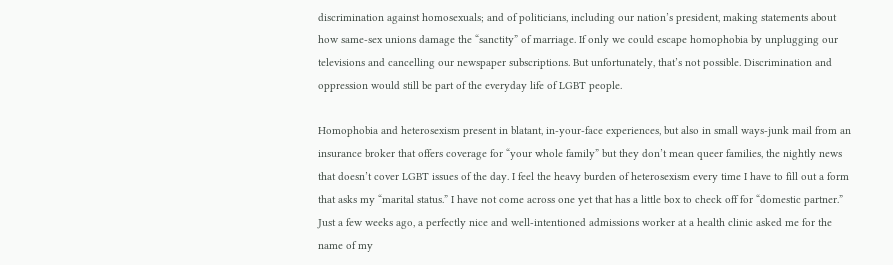discrimination against homosexuals; and of politicians, including our nation’s president, making statements about how same-sex unions damage the “sanctity” of marriage. If only we could escape homophobia by unplugging our televisions and cancelling our newspaper subscriptions. But unfortunately, that’s not possible. Discrimination and oppression would still be part of the everyday life of LGBT people.

Homophobia and heterosexism present in blatant, in-your-face experiences, but also in small ways-junk mail from an insurance broker that offers coverage for “your whole family” but they don’t mean queer families, the nightly news that doesn’t cover LGBT issues of the day. I feel the heavy burden of heterosexism every time I have to fill out a form that asks my “marital status.” I have not come across one yet that has a little box to check off for “domestic partner.” Just a few weeks ago, a perfectly nice and well-intentioned admissions worker at a health clinic asked me for the name of my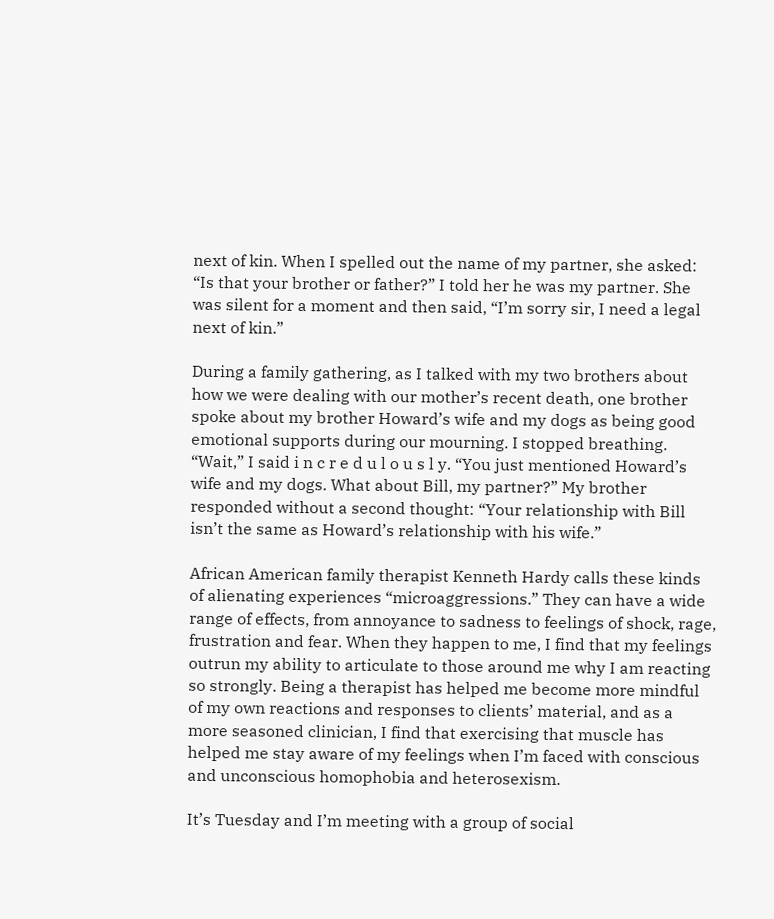next of kin. When I spelled out the name of my partner, she asked: “Is that your brother or father?” I told her he was my partner. She was silent for a moment and then said, “I’m sorry sir, I need a legal next of kin.”

During a family gathering, as I talked with my two brothers about how we were dealing with our mother’s recent death, one brother spoke about my brother Howard’s wife and my dogs as being good emotional supports during our mourning. I stopped breathing. “Wait,” I said i n c r e d u l o u s l y. “You just mentioned Howard’s wife and my dogs. What about Bill, my partner?” My brother responded without a second thought: “Your relationship with Bill isn’t the same as Howard’s relationship with his wife.”

African American family therapist Kenneth Hardy calls these kinds of alienating experiences “microaggressions.” They can have a wide range of effects, from annoyance to sadness to feelings of shock, rage, frustration and fear. When they happen to me, I find that my feelings outrun my ability to articulate to those around me why I am reacting so strongly. Being a therapist has helped me become more mindful of my own reactions and responses to clients’ material, and as a more seasoned clinician, I find that exercising that muscle has helped me stay aware of my feelings when I’m faced with conscious and unconscious homophobia and heterosexism.

It’s Tuesday and I’m meeting with a group of social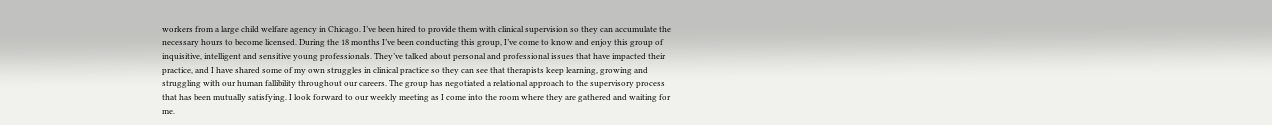workers from a large child welfare agency in Chicago. I’ve been hired to provide them with clinical supervision so they can accumulate the necessary hours to become licensed. During the 18 months I’ve been conducting this group, I’ve come to know and enjoy this group of inquisitive, intelligent and sensitive young professionals. They’ve talked about personal and professional issues that have impacted their practice, and I have shared some of my own struggles in clinical practice so they can see that therapists keep learning, growing and struggling with our human fallibility throughout our careers. The group has negotiated a relational approach to the supervisory process that has been mutually satisfying. I look forward to our weekly meeting as I come into the room where they are gathered and waiting for me.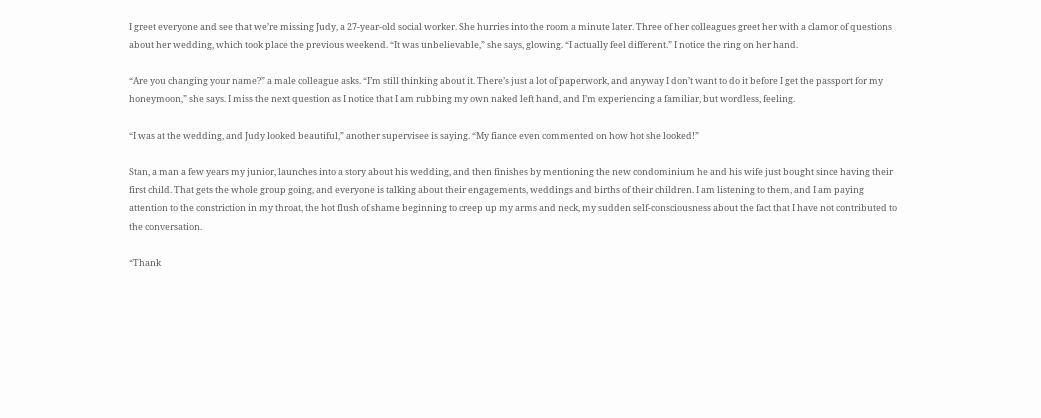I greet everyone and see that we’re missing Judy, a 27-year-old social worker. She hurries into the room a minute later. Three of her colleagues greet her with a clamor of questions about her wedding, which took place the previous weekend. “It was unbelievable,” she says, glowing. “I actually feel different.” I notice the ring on her hand.

“Are you changing your name?” a male colleague asks. “I’m still thinking about it. There’s just a lot of paperwork, and anyway I don’t want to do it before I get the passport for my honeymoon,” she says. I miss the next question as I notice that I am rubbing my own naked left hand, and I’m experiencing a familiar, but wordless, feeling.

“I was at the wedding, and Judy looked beautiful,” another supervisee is saying. “My fiance even commented on how hot she looked!”

Stan, a man a few years my junior, launches into a story about his wedding, and then finishes by mentioning the new condominium he and his wife just bought since having their first child. That gets the whole group going, and everyone is talking about their engagements, weddings and births of their children. I am listening to them, and I am paying attention to the constriction in my throat, the hot flush of shame beginning to creep up my arms and neck, my sudden self-consciousness about the fact that I have not contributed to the conversation.

“Thank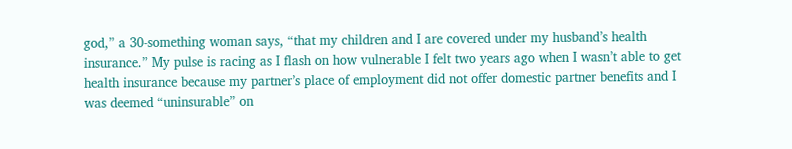god,” a 30-something woman says, “that my children and I are covered under my husband’s health insurance.” My pulse is racing as I flash on how vulnerable I felt two years ago when I wasn’t able to get health insurance because my partner’s place of employment did not offer domestic partner benefits and I was deemed “uninsurable” on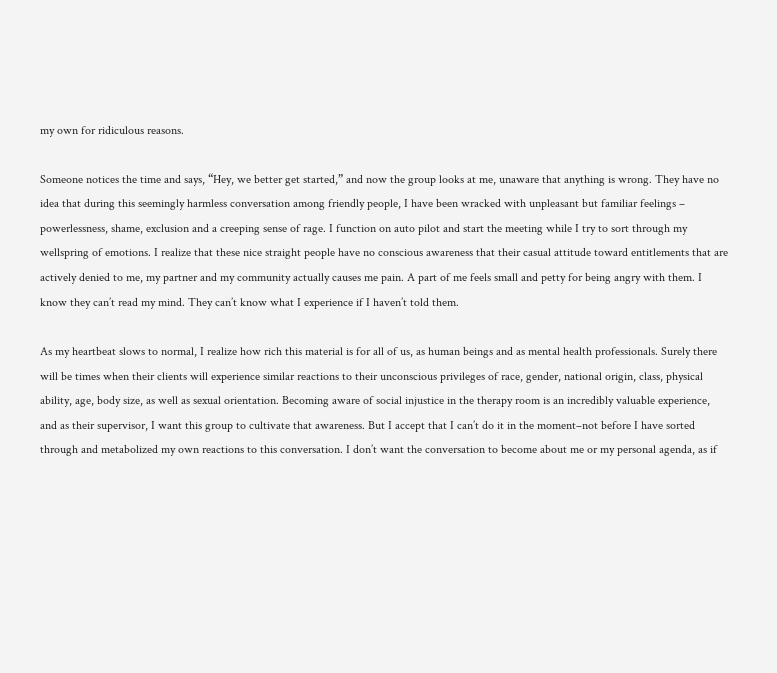my own for ridiculous reasons.

Someone notices the time and says, “Hey, we better get started,” and now the group looks at me, unaware that anything is wrong. They have no idea that during this seemingly harmless conversation among friendly people, I have been wracked with unpleasant but familiar feelings – powerlessness, shame, exclusion and a creeping sense of rage. I function on auto pilot and start the meeting while I try to sort through my wellspring of emotions. I realize that these nice straight people have no conscious awareness that their casual attitude toward entitlements that are actively denied to me, my partner and my community actually causes me pain. A part of me feels small and petty for being angry with them. I know they can’t read my mind. They can’t know what I experience if I haven’t told them.

As my heartbeat slows to normal, I realize how rich this material is for all of us, as human beings and as mental health professionals. Surely there will be times when their clients will experience similar reactions to their unconscious privileges of race, gender, national origin, class, physical ability, age, body size, as well as sexual orientation. Becoming aware of social injustice in the therapy room is an incredibly valuable experience, and as their supervisor, I want this group to cultivate that awareness. But I accept that I can’t do it in the moment–not before I have sorted through and metabolized my own reactions to this conversation. I don’t want the conversation to become about me or my personal agenda, as if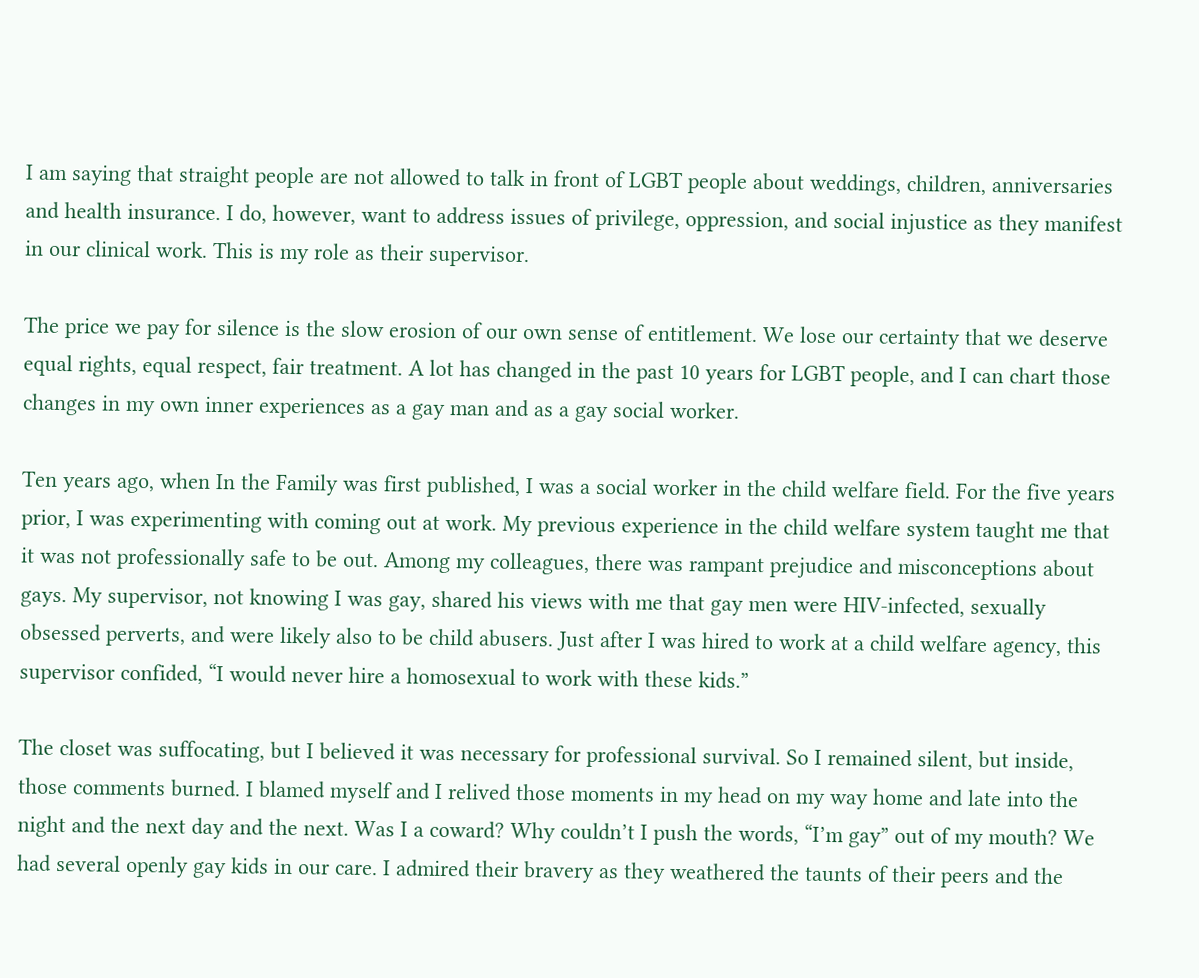I am saying that straight people are not allowed to talk in front of LGBT people about weddings, children, anniversaries and health insurance. I do, however, want to address issues of privilege, oppression, and social injustice as they manifest in our clinical work. This is my role as their supervisor.

The price we pay for silence is the slow erosion of our own sense of entitlement. We lose our certainty that we deserve equal rights, equal respect, fair treatment. A lot has changed in the past 10 years for LGBT people, and I can chart those changes in my own inner experiences as a gay man and as a gay social worker.

Ten years ago, when In the Family was first published, I was a social worker in the child welfare field. For the five years prior, I was experimenting with coming out at work. My previous experience in the child welfare system taught me that it was not professionally safe to be out. Among my colleagues, there was rampant prejudice and misconceptions about gays. My supervisor, not knowing I was gay, shared his views with me that gay men were HIV-infected, sexually obsessed perverts, and were likely also to be child abusers. Just after I was hired to work at a child welfare agency, this supervisor confided, “I would never hire a homosexual to work with these kids.”

The closet was suffocating, but I believed it was necessary for professional survival. So I remained silent, but inside, those comments burned. I blamed myself and I relived those moments in my head on my way home and late into the night and the next day and the next. Was I a coward? Why couldn’t I push the words, “I’m gay” out of my mouth? We had several openly gay kids in our care. I admired their bravery as they weathered the taunts of their peers and the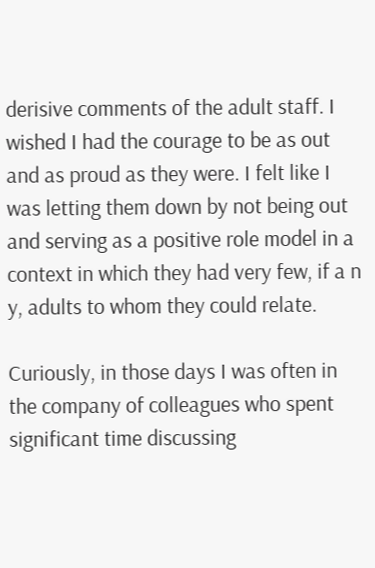derisive comments of the adult staff. I wished I had the courage to be as out and as proud as they were. I felt like I was letting them down by not being out and serving as a positive role model in a context in which they had very few, if a n y, adults to whom they could relate.

Curiously, in those days I was often in the company of colleagues who spent significant time discussing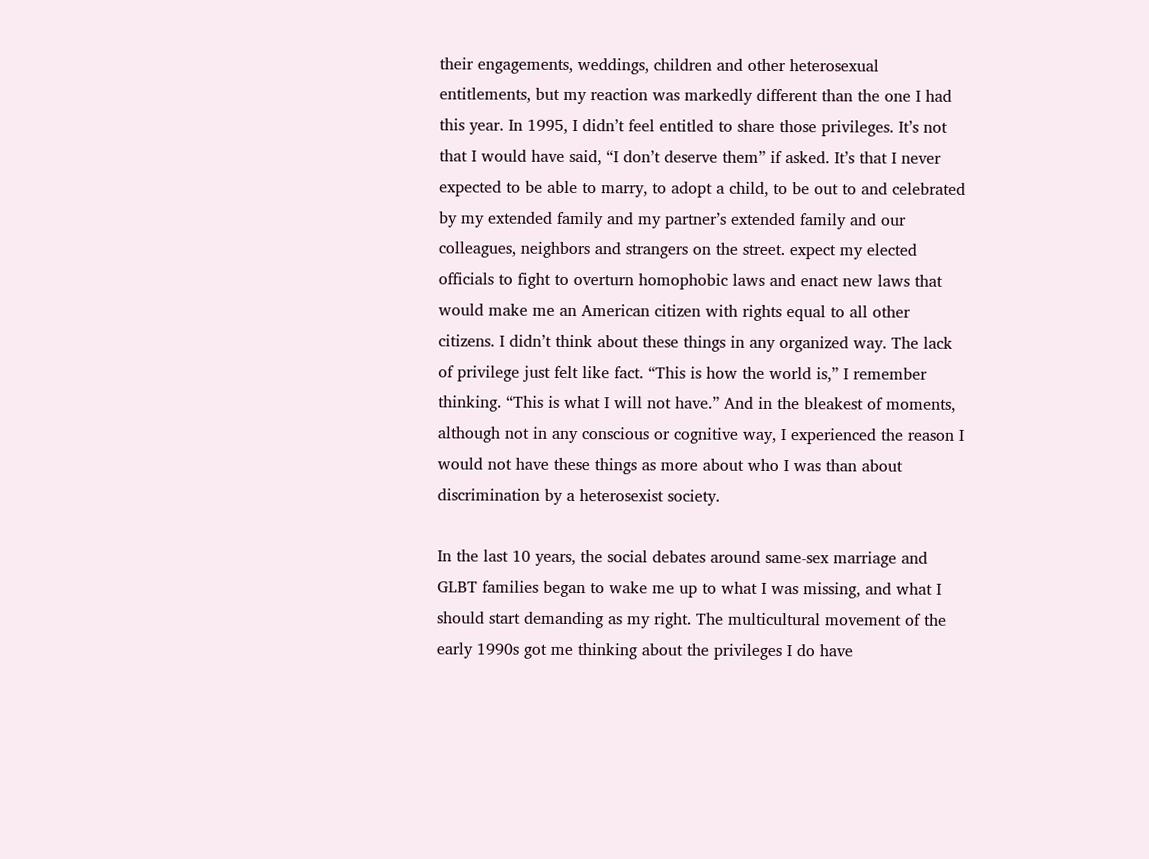their engagements, weddings, children and other heterosexual entitlements, but my reaction was markedly different than the one I had this year. In 1995, I didn’t feel entitled to share those privileges. It’s not that I would have said, “I don’t deserve them” if asked. It’s that I never expected to be able to marry, to adopt a child, to be out to and celebrated by my extended family and my partner’s extended family and our colleagues, neighbors and strangers on the street. expect my elected officials to fight to overturn homophobic laws and enact new laws that would make me an American citizen with rights equal to all other citizens. I didn’t think about these things in any organized way. The lack of privilege just felt like fact. “This is how the world is,” I remember thinking. “This is what I will not have.” And in the bleakest of moments, although not in any conscious or cognitive way, I experienced the reason I would not have these things as more about who I was than about discrimination by a heterosexist society.

In the last 10 years, the social debates around same-sex marriage and GLBT families began to wake me up to what I was missing, and what I should start demanding as my right. The multicultural movement of the early 1990s got me thinking about the privileges I do have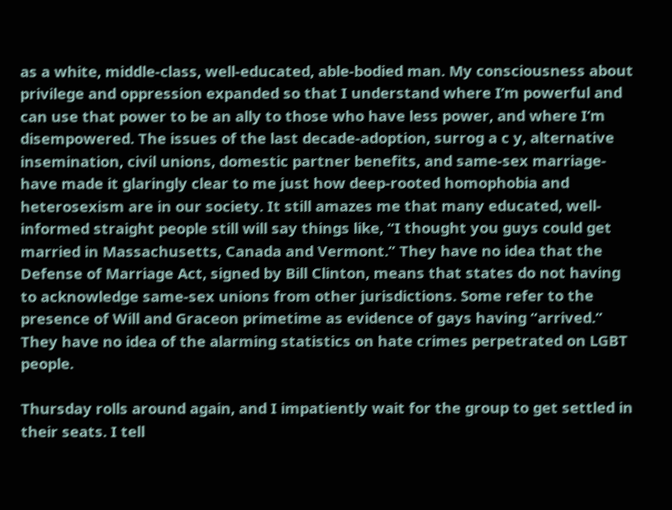as a white, middle-class, well-educated, able-bodied man. My consciousness about privilege and oppression expanded so that I understand where I’m powerful and can use that power to be an ally to those who have less power, and where I’m disempowered. The issues of the last decade-adoption, surrog a c y, alternative insemination, civil unions, domestic partner benefits, and same-sex marriage-have made it glaringly clear to me just how deep-rooted homophobia and heterosexism are in our society. It still amazes me that many educated, well-informed straight people still will say things like, “I thought you guys could get married in Massachusetts, Canada and Vermont.” They have no idea that the Defense of Marriage Act, signed by Bill Clinton, means that states do not having to acknowledge same-sex unions from other jurisdictions. Some refer to the presence of Will and Graceon primetime as evidence of gays having “arrived.” They have no idea of the alarming statistics on hate crimes perpetrated on LGBT people.

Thursday rolls around again, and I impatiently wait for the group to get settled in their seats. I tell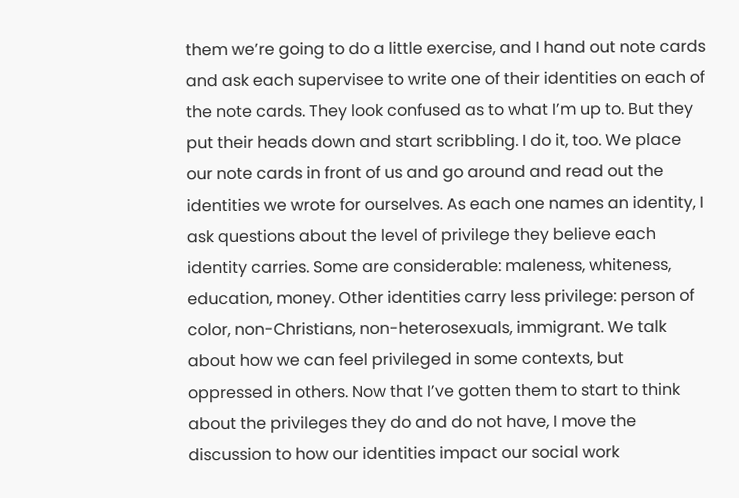them we’re going to do a little exercise, and I hand out note cards and ask each supervisee to write one of their identities on each of the note cards. They look confused as to what I’m up to. But they put their heads down and start scribbling. I do it, too. We place our note cards in front of us and go around and read out the identities we wrote for ourselves. As each one names an identity, I ask questions about the level of privilege they believe each identity carries. Some are considerable: maleness, whiteness, education, money. Other identities carry less privilege: person of color, non-Christians, non-heterosexuals, immigrant. We talk about how we can feel privileged in some contexts, but oppressed in others. Now that I’ve gotten them to start to think about the privileges they do and do not have, I move the discussion to how our identities impact our social work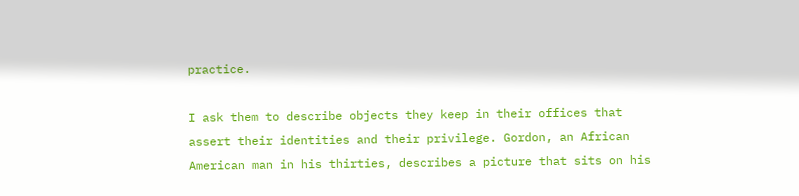practice.

I ask them to describe objects they keep in their offices that assert their identities and their privilege. Gordon, an African American man in his thirties, describes a picture that sits on his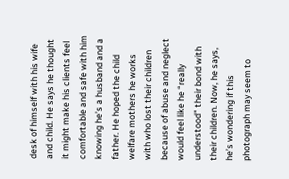desk of himself with his wife and child. He says he thought it might make his clients feel comfortable and safe with him knowing he’s a husband and a father. He hoped the child welfare mothers he works with who lost their children because of abuse and neglect would feel like he “really understood” their bond with their children. Now, he says, he’s wondering if this photograph may seem to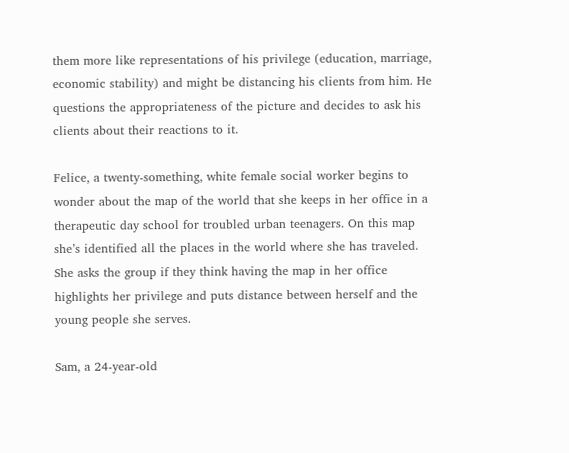them more like representations of his privilege (education, marriage, economic stability) and might be distancing his clients from him. He questions the appropriateness of the picture and decides to ask his clients about their reactions to it.

Felice, a twenty-something, white female social worker begins to wonder about the map of the world that she keeps in her office in a therapeutic day school for troubled urban teenagers. On this map she’s identified all the places in the world where she has traveled. She asks the group if they think having the map in her office highlights her privilege and puts distance between herself and the young people she serves.

Sam, a 24-year-old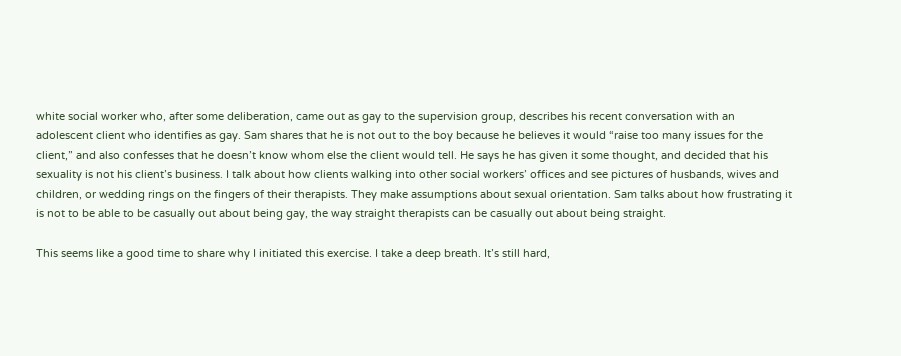white social worker who, after some deliberation, came out as gay to the supervision group, describes his recent conversation with an adolescent client who identifies as gay. Sam shares that he is not out to the boy because he believes it would “raise too many issues for the client,” and also confesses that he doesn’t know whom else the client would tell. He says he has given it some thought, and decided that his sexuality is not his client’s business. I talk about how clients walking into other social workers’ offices and see pictures of husbands, wives and children, or wedding rings on the fingers of their therapists. They make assumptions about sexual orientation. Sam talks about how frustrating it is not to be able to be casually out about being gay, the way straight therapists can be casually out about being straight.

This seems like a good time to share why I initiated this exercise. I take a deep breath. It’s still hard,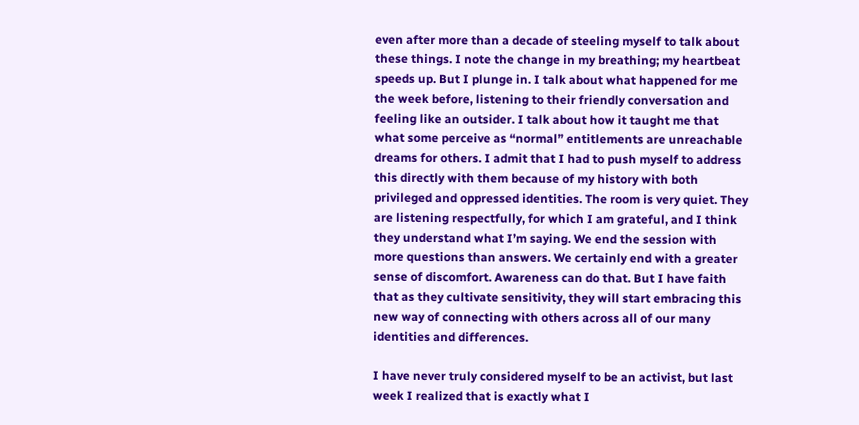even after more than a decade of steeling myself to talk about these things. I note the change in my breathing; my heartbeat speeds up. But I plunge in. I talk about what happened for me the week before, listening to their friendly conversation and feeling like an outsider. I talk about how it taught me that what some perceive as “normal” entitlements are unreachable dreams for others. I admit that I had to push myself to address this directly with them because of my history with both privileged and oppressed identities. The room is very quiet. They are listening respectfully, for which I am grateful, and I think they understand what I’m saying. We end the session with more questions than answers. We certainly end with a greater sense of discomfort. Awareness can do that. But I have faith that as they cultivate sensitivity, they will start embracing this new way of connecting with others across all of our many identities and differences.

I have never truly considered myself to be an activist, but last week I realized that is exactly what I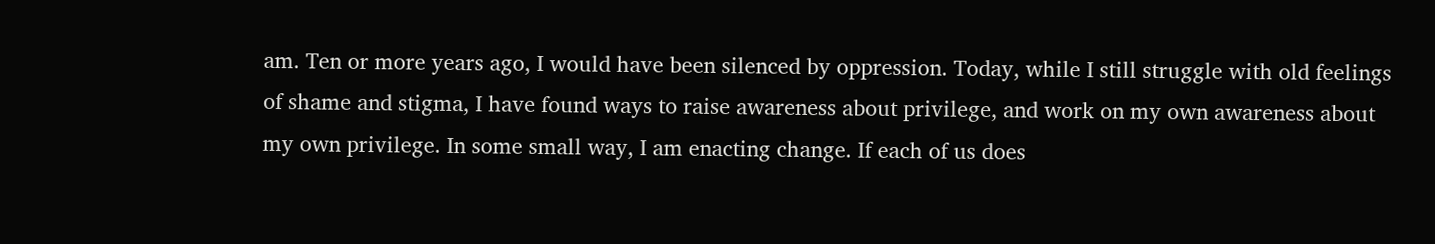am. Ten or more years ago, I would have been silenced by oppression. Today, while I still struggle with old feelings of shame and stigma, I have found ways to raise awareness about privilege, and work on my own awareness about my own privilege. In some small way, I am enacting change. If each of us does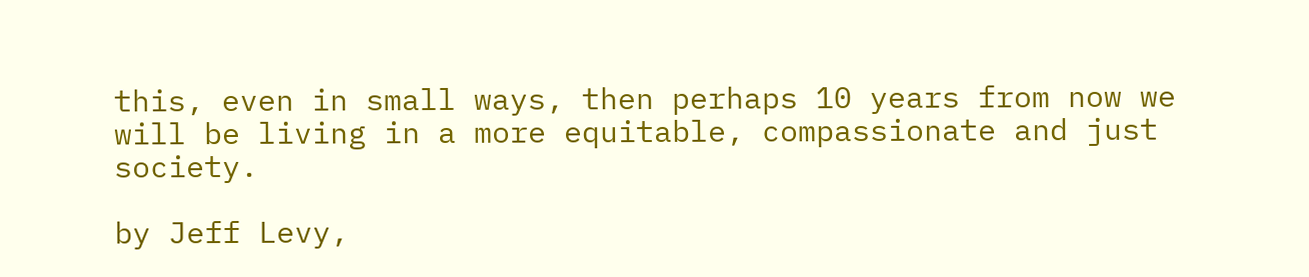this, even in small ways, then perhaps 10 years from now we will be living in a more equitable, compassionate and just society.

by Jeff Levy,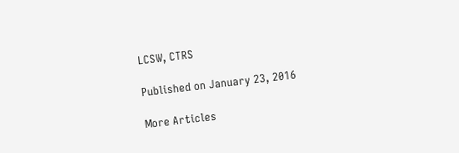LCSW, CTRS

Published on January 23, 2016

More Articles